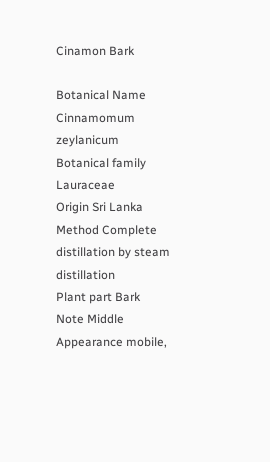Cinamon Bark

Botanical Name Cinnamomum zeylanicum
Botanical family Lauraceae
Origin Sri Lanka
Method Complete distillation by steam distillation
Plant part Bark
Note Middle
Appearance mobile,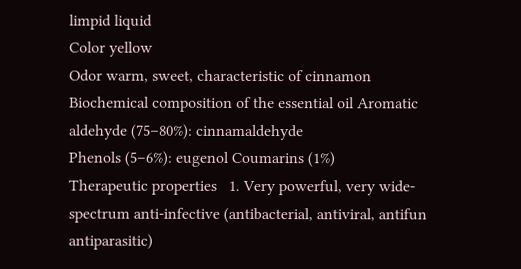limpid liquid
Color yellow
Odor warm, sweet, characteristic of cinnamon
Biochemical composition of the essential oil Aromatic aldehyde (75–80%): cinnamaldehyde
Phenols (5–6%): eugenol Coumarins (1%)
Therapeutic properties   1. Very powerful, very wide-spectrum anti-infective (antibacterial, antiviral, antifun antiparasitic)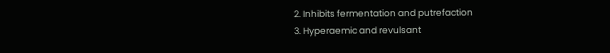2. Inhibits fermentation and putrefaction
3. Hyperaemic and revulsant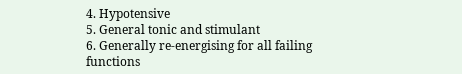4. Hypotensive
5. General tonic and stimulant
6. Generally re-energising for all failing functions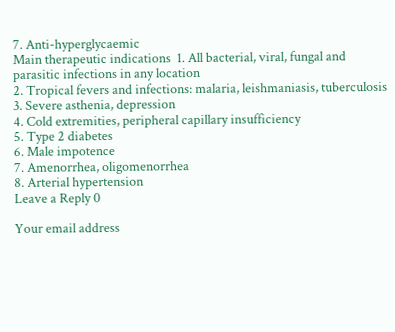7. Anti-hyperglycaemic
Main therapeutic indications  1. All bacterial, viral, fungal and parasitic infections in any location
2. Tropical fevers and infections: malaria, leishmaniasis, tuberculosis
3. Severe asthenia, depression
4. Cold extremities, peripheral capillary insufficiency
5. Type 2 diabetes
6. Male impotence
7. Amenorrhea, oligomenorrhea
8. Arterial hypertension
Leave a Reply 0

Your email address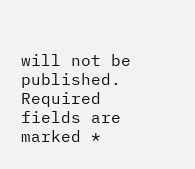will not be published. Required fields are marked *